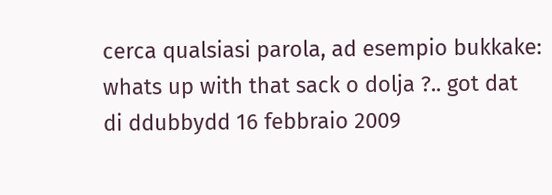cerca qualsiasi parola, ad esempio bukkake:
whats up with that sack o dolja ?.. got dat
di ddubbydd 16 febbraio 2009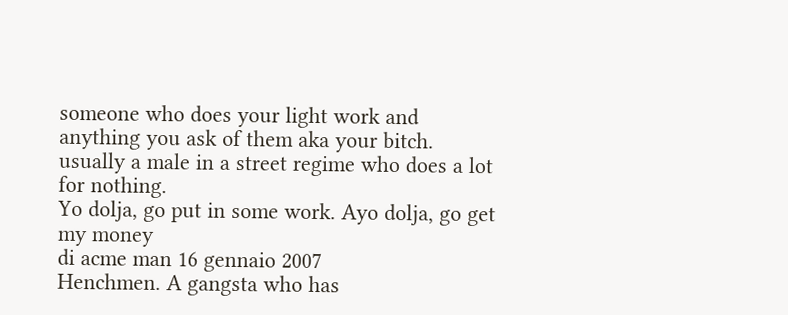someone who does your light work and anything you ask of them aka your bitch. usually a male in a street regime who does a lot for nothing.
Yo dolja, go put in some work. Ayo dolja, go get my money
di acme man 16 gennaio 2007
Henchmen. A gangsta who has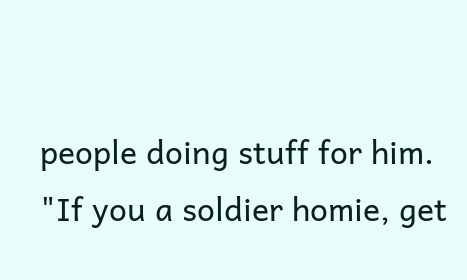people doing stuff for him.
"If you a soldier homie, get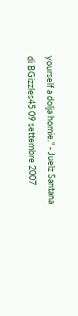yourself a dolja homie." - Juelz Santana
di BGizzles45 09 settembre 2007